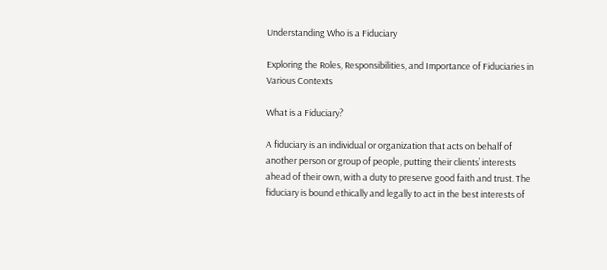Understanding Who is a Fiduciary

Exploring the Roles, Responsibilities, and Importance of Fiduciaries in Various Contexts

What is a Fiduciary?

A fiduciary is an individual or organization that acts on behalf of another person or group of people, putting their clients’ interests ahead of their own, with a duty to preserve good faith and trust. The fiduciary is bound ethically and legally to act in the best interests of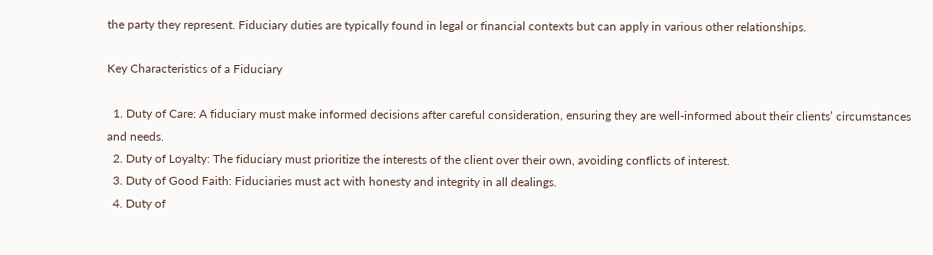the party they represent. Fiduciary duties are typically found in legal or financial contexts but can apply in various other relationships.

Key Characteristics of a Fiduciary

  1. Duty of Care: A fiduciary must make informed decisions after careful consideration, ensuring they are well-informed about their clients’ circumstances and needs.
  2. Duty of Loyalty: The fiduciary must prioritize the interests of the client over their own, avoiding conflicts of interest.
  3. Duty of Good Faith: Fiduciaries must act with honesty and integrity in all dealings.
  4. Duty of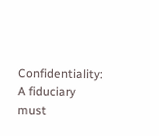Confidentiality: A fiduciary must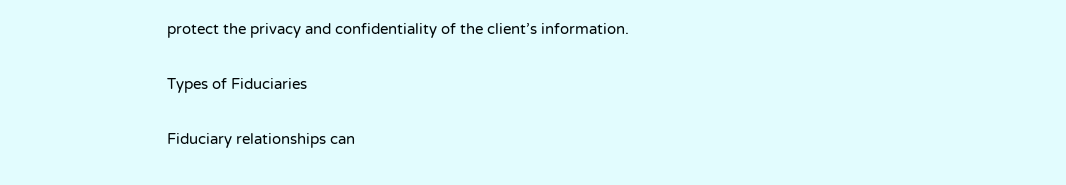protect the privacy and confidentiality of the client’s information.

Types of Fiduciaries

Fiduciary relationships can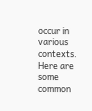occur in various contexts. Here are some common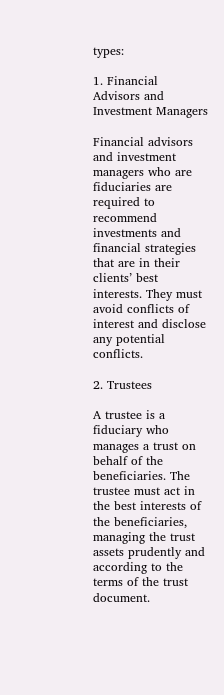types:

1. Financial Advisors and Investment Managers

Financial advisors and investment managers who are fiduciaries are required to recommend investments and financial strategies that are in their clients’ best interests. They must avoid conflicts of interest and disclose any potential conflicts.

2. Trustees

A trustee is a fiduciary who manages a trust on behalf of the beneficiaries. The trustee must act in the best interests of the beneficiaries, managing the trust assets prudently and according to the terms of the trust document.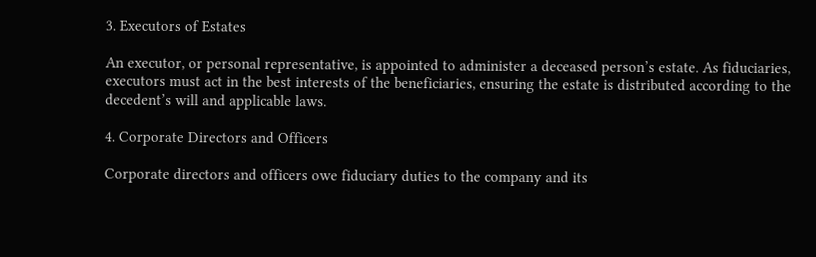3. Executors of Estates

An executor, or personal representative, is appointed to administer a deceased person’s estate. As fiduciaries, executors must act in the best interests of the beneficiaries, ensuring the estate is distributed according to the decedent’s will and applicable laws.

4. Corporate Directors and Officers

Corporate directors and officers owe fiduciary duties to the company and its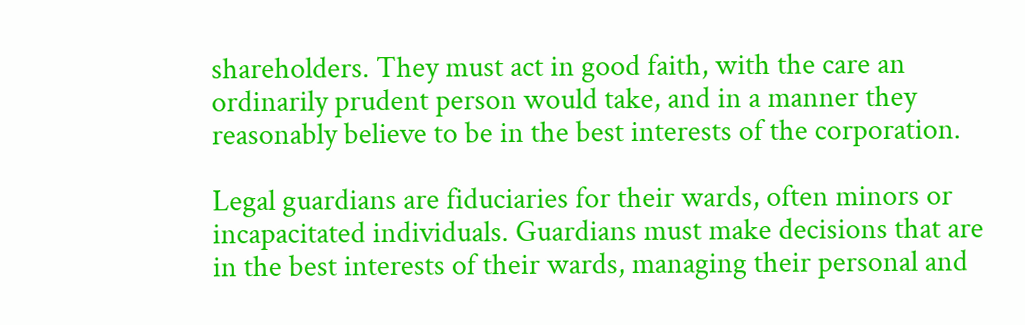shareholders. They must act in good faith, with the care an ordinarily prudent person would take, and in a manner they reasonably believe to be in the best interests of the corporation.

Legal guardians are fiduciaries for their wards, often minors or incapacitated individuals. Guardians must make decisions that are in the best interests of their wards, managing their personal and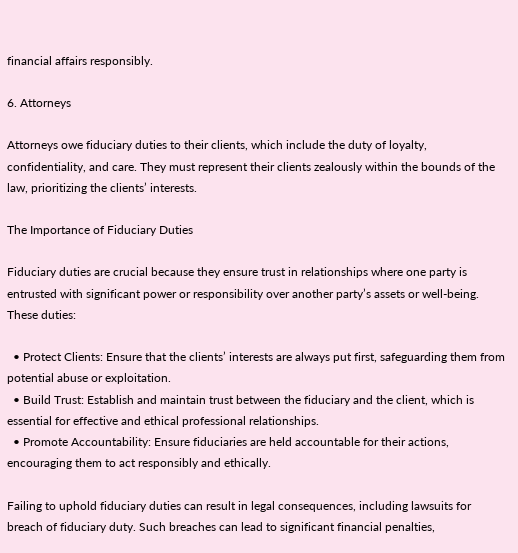financial affairs responsibly.

6. Attorneys

Attorneys owe fiduciary duties to their clients, which include the duty of loyalty, confidentiality, and care. They must represent their clients zealously within the bounds of the law, prioritizing the clients’ interests.

The Importance of Fiduciary Duties

Fiduciary duties are crucial because they ensure trust in relationships where one party is entrusted with significant power or responsibility over another party’s assets or well-being. These duties:

  • Protect Clients: Ensure that the clients’ interests are always put first, safeguarding them from potential abuse or exploitation.
  • Build Trust: Establish and maintain trust between the fiduciary and the client, which is essential for effective and ethical professional relationships.
  • Promote Accountability: Ensure fiduciaries are held accountable for their actions, encouraging them to act responsibly and ethically.

Failing to uphold fiduciary duties can result in legal consequences, including lawsuits for breach of fiduciary duty. Such breaches can lead to significant financial penalties,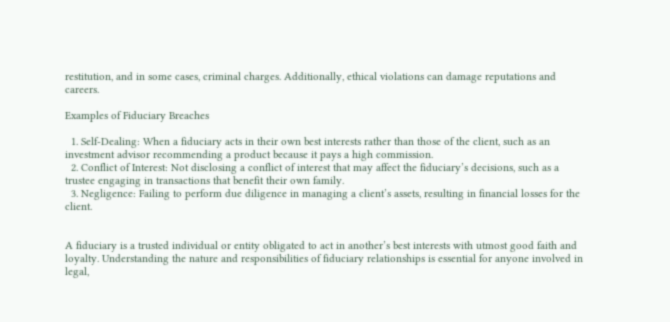restitution, and in some cases, criminal charges. Additionally, ethical violations can damage reputations and careers.

Examples of Fiduciary Breaches

  1. Self-Dealing: When a fiduciary acts in their own best interests rather than those of the client, such as an investment advisor recommending a product because it pays a high commission.
  2. Conflict of Interest: Not disclosing a conflict of interest that may affect the fiduciary’s decisions, such as a trustee engaging in transactions that benefit their own family.
  3. Negligence: Failing to perform due diligence in managing a client’s assets, resulting in financial losses for the client.


A fiduciary is a trusted individual or entity obligated to act in another’s best interests with utmost good faith and loyalty. Understanding the nature and responsibilities of fiduciary relationships is essential for anyone involved in legal,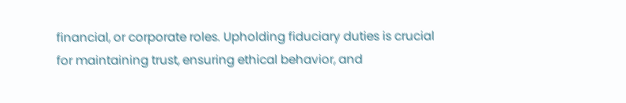financial, or corporate roles. Upholding fiduciary duties is crucial for maintaining trust, ensuring ethical behavior, and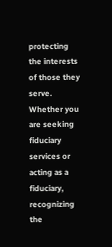protecting the interests of those they serve. Whether you are seeking fiduciary services or acting as a fiduciary, recognizing the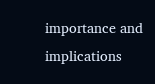importance and implications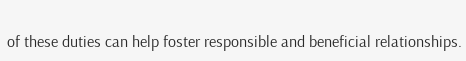of these duties can help foster responsible and beneficial relationships.